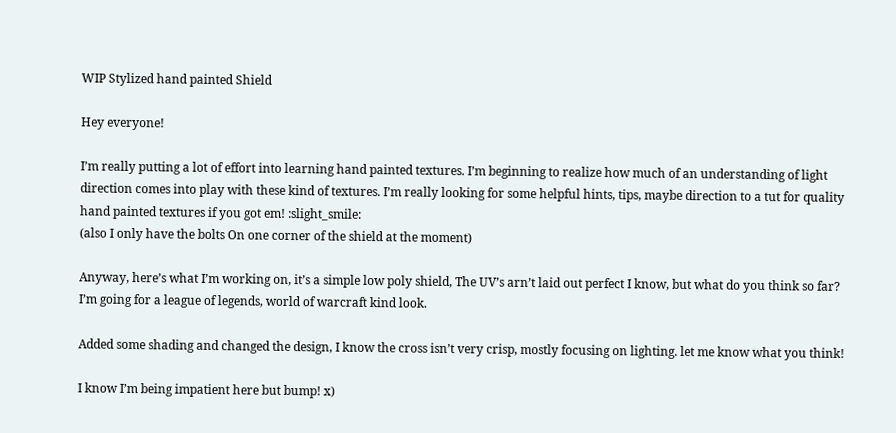WIP Stylized hand painted Shield

Hey everyone!

I’m really putting a lot of effort into learning hand painted textures. I’m beginning to realize how much of an understanding of light direction comes into play with these kind of textures. I’m really looking for some helpful hints, tips, maybe direction to a tut for quality hand painted textures if you got em! :slight_smile:
(also I only have the bolts On one corner of the shield at the moment)

Anyway, here’s what I’m working on, it’s a simple low poly shield, The UV’s arn’t laid out perfect I know, but what do you think so far? I’m going for a league of legends, world of warcraft kind look.

Added some shading and changed the design, I know the cross isn’t very crisp, mostly focusing on lighting. let me know what you think!

I know I’m being impatient here but bump! x)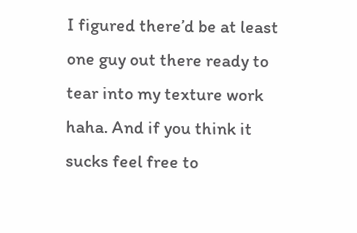I figured there’d be at least one guy out there ready to tear into my texture work haha. And if you think it sucks feel free to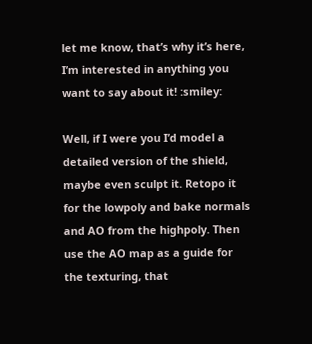let me know, that’s why it’s here, I’m interested in anything you want to say about it! :smiley:

Well, if I were you I’d model a detailed version of the shield, maybe even sculpt it. Retopo it for the lowpoly and bake normals and AO from the highpoly. Then use the AO map as a guide for the texturing, that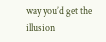way you’d get the illusion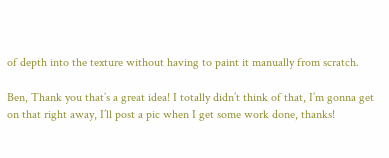of depth into the texture without having to paint it manually from scratch.

Ben, Thank you that’s a great idea! I totally didn’t think of that, I’m gonna get on that right away, I’ll post a pic when I get some work done, thanks!